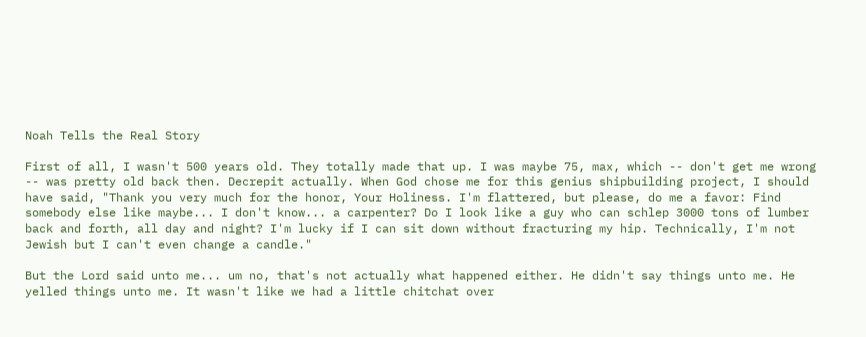Noah Tells the Real Story

First of all, I wasn't 500 years old. They totally made that up. I was maybe 75, max, which -- don't get me wrong -- was pretty old back then. Decrepit actually. When God chose me for this genius shipbuilding project, I should have said, "Thank you very much for the honor, Your Holiness. I'm flattered, but please, do me a favor: Find somebody else like maybe... I don't know... a carpenter? Do I look like a guy who can schlep 3000 tons of lumber back and forth, all day and night? I'm lucky if I can sit down without fracturing my hip. Technically, I'm not Jewish but I can't even change a candle."

But the Lord said unto me... um no, that's not actually what happened either. He didn't say things unto me. He yelled things unto me. It wasn't like we had a little chitchat over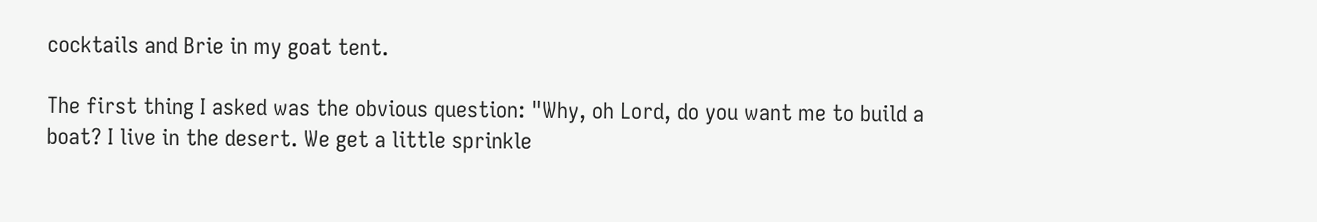cocktails and Brie in my goat tent.

The first thing I asked was the obvious question: "Why, oh Lord, do you want me to build a boat? I live in the desert. We get a little sprinkle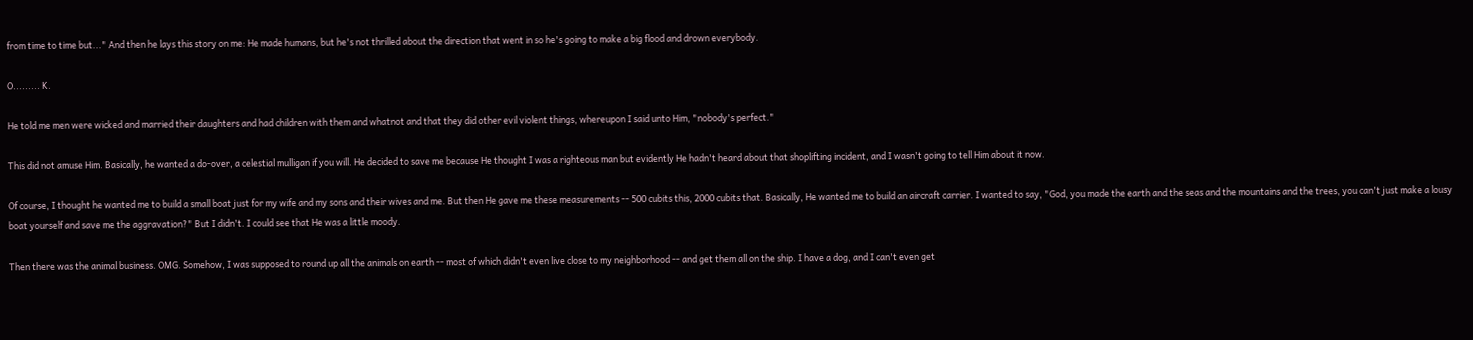from time to time but..." And then he lays this story on me: He made humans, but he's not thrilled about the direction that went in so he's going to make a big flood and drown everybody.

O......... K.

He told me men were wicked and married their daughters and had children with them and whatnot and that they did other evil violent things, whereupon I said unto Him, "nobody's perfect."

This did not amuse Him. Basically, he wanted a do-over, a celestial mulligan if you will. He decided to save me because He thought I was a righteous man but evidently He hadn't heard about that shoplifting incident, and I wasn't going to tell Him about it now.

Of course, I thought he wanted me to build a small boat just for my wife and my sons and their wives and me. But then He gave me these measurements -- 500 cubits this, 2000 cubits that. Basically, He wanted me to build an aircraft carrier. I wanted to say, "God, you made the earth and the seas and the mountains and the trees, you can't just make a lousy boat yourself and save me the aggravation?" But I didn't. I could see that He was a little moody.

Then there was the animal business. OMG. Somehow, I was supposed to round up all the animals on earth -- most of which didn't even live close to my neighborhood -- and get them all on the ship. I have a dog, and I can't even get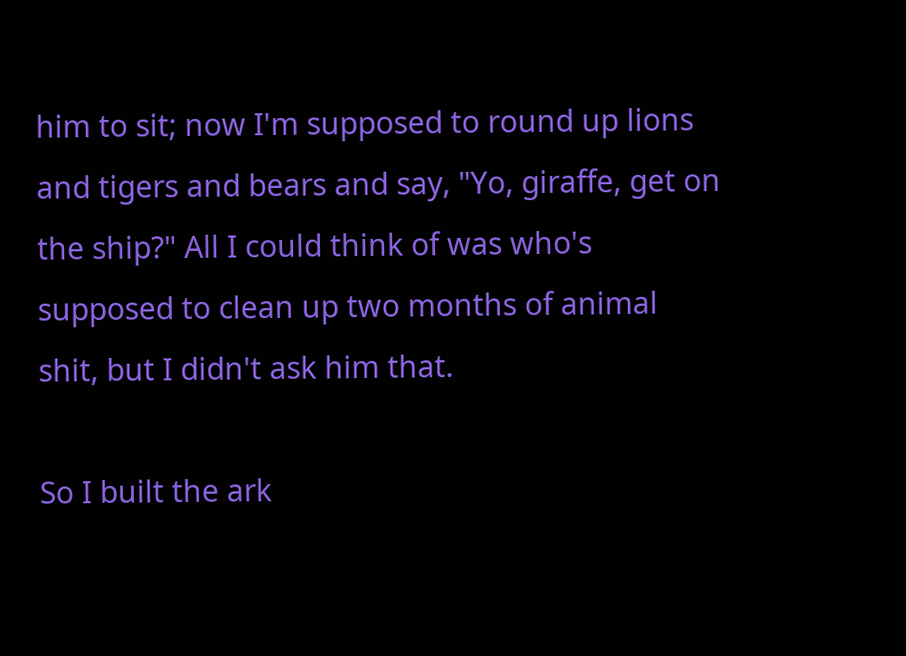him to sit; now I'm supposed to round up lions and tigers and bears and say, "Yo, giraffe, get on the ship?" All I could think of was who's supposed to clean up two months of animal shit, but I didn't ask him that.

So I built the ark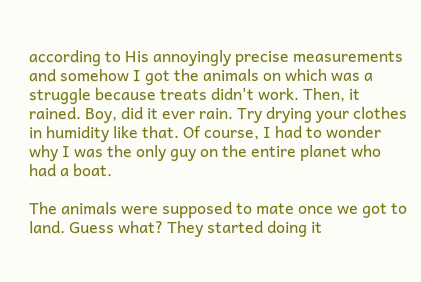according to His annoyingly precise measurements and somehow I got the animals on which was a struggle because treats didn't work. Then, it rained. Boy, did it ever rain. Try drying your clothes in humidity like that. Of course, I had to wonder why I was the only guy on the entire planet who had a boat.

The animals were supposed to mate once we got to land. Guess what? They started doing it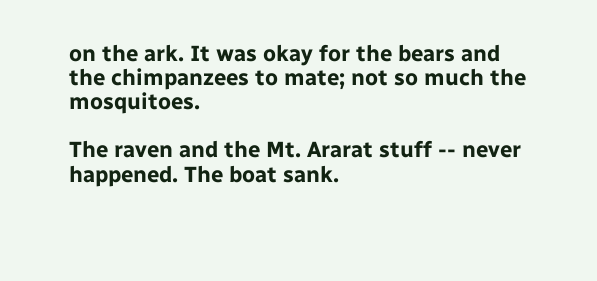on the ark. It was okay for the bears and the chimpanzees to mate; not so much the mosquitoes.

The raven and the Mt. Ararat stuff -- never happened. The boat sank.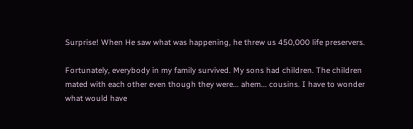Surprise! When He saw what was happening, he threw us 450,000 life preservers.

Fortunately, everybody in my family survived. My sons had children. The children mated with each other even though they were... ahem... cousins. I have to wonder what would have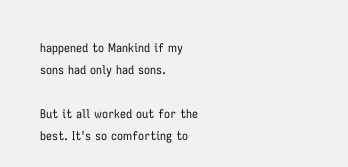happened to Mankind if my sons had only had sons.

But it all worked out for the best. It's so comforting to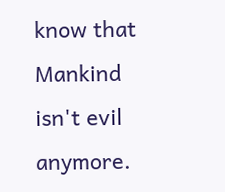know that Mankind isn't evil anymore.